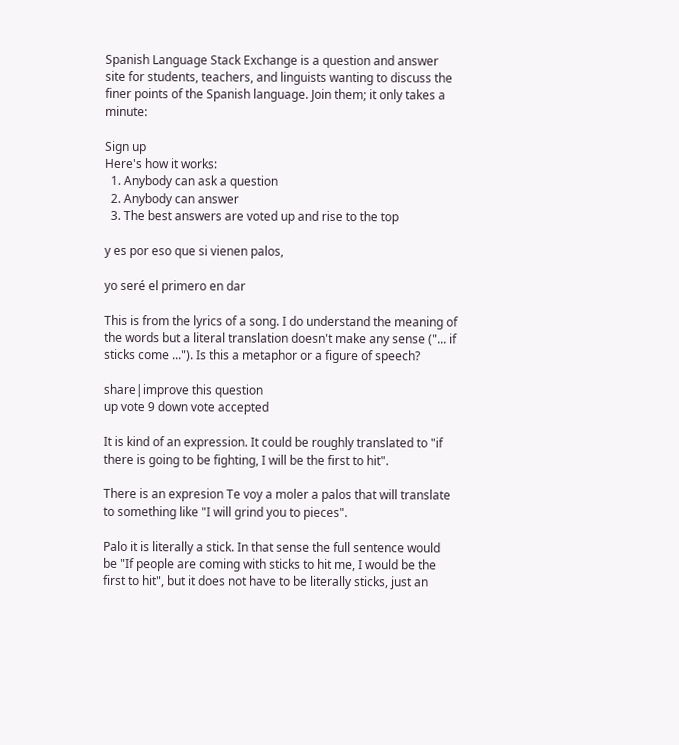Spanish Language Stack Exchange is a question and answer site for students, teachers, and linguists wanting to discuss the finer points of the Spanish language. Join them; it only takes a minute:

Sign up
Here's how it works:
  1. Anybody can ask a question
  2. Anybody can answer
  3. The best answers are voted up and rise to the top

y es por eso que si vienen palos,

yo seré el primero en dar

This is from the lyrics of a song. I do understand the meaning of the words but a literal translation doesn't make any sense ("... if sticks come ..."). Is this a metaphor or a figure of speech?

share|improve this question
up vote 9 down vote accepted

It is kind of an expression. It could be roughly translated to "if there is going to be fighting, I will be the first to hit".

There is an expresion Te voy a moler a palos that will translate to something like "I will grind you to pieces".

Palo it is literally a stick. In that sense the full sentence would be "If people are coming with sticks to hit me, I would be the first to hit", but it does not have to be literally sticks, just an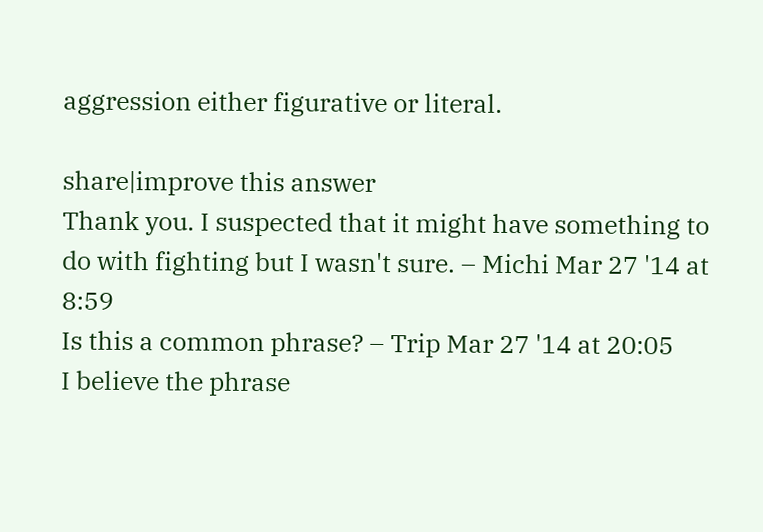aggression either figurative or literal.

share|improve this answer
Thank you. I suspected that it might have something to do with fighting but I wasn't sure. – Michi Mar 27 '14 at 8:59
Is this a common phrase? – Trip Mar 27 '14 at 20:05
I believe the phrase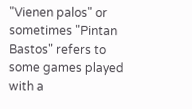"Vienen palos" or sometimes "Pintan Bastos" refers to some games played with a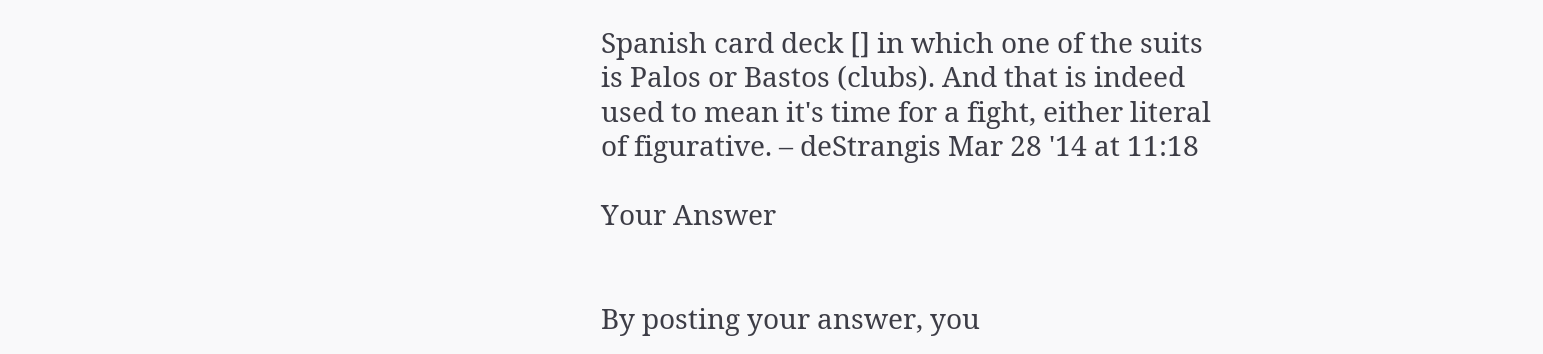Spanish card deck [] in which one of the suits is Palos or Bastos (clubs). And that is indeed used to mean it's time for a fight, either literal of figurative. – deStrangis Mar 28 '14 at 11:18

Your Answer


By posting your answer, you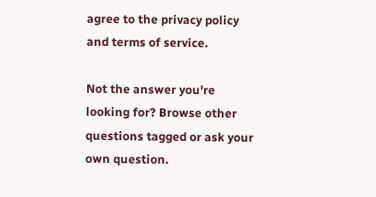agree to the privacy policy and terms of service.

Not the answer you're looking for? Browse other questions tagged or ask your own question.